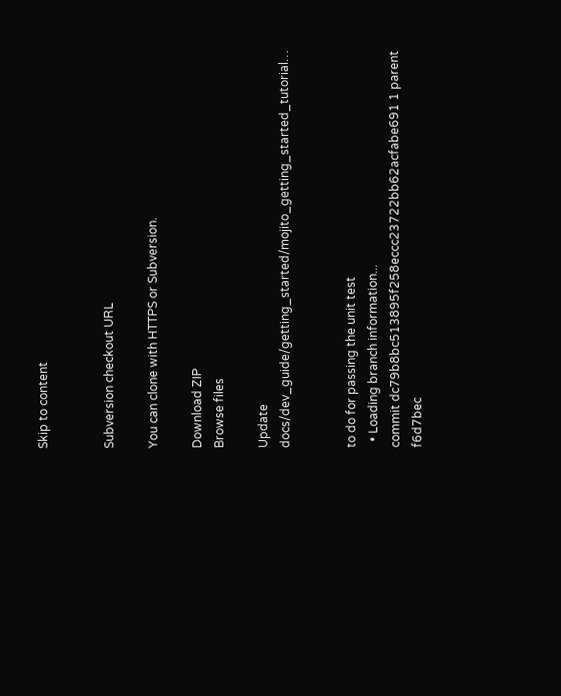Skip to content


Subversion checkout URL

You can clone with HTTPS or Subversion.

Download ZIP
Browse files

Update docs/dev_guide/getting_started/mojito_getting_started_tutorial…


to do for passing the unit test
  • Loading branch information...
commit dc79b8bc513895f258eccc23722bb62acfabe691 1 parent f6d7bec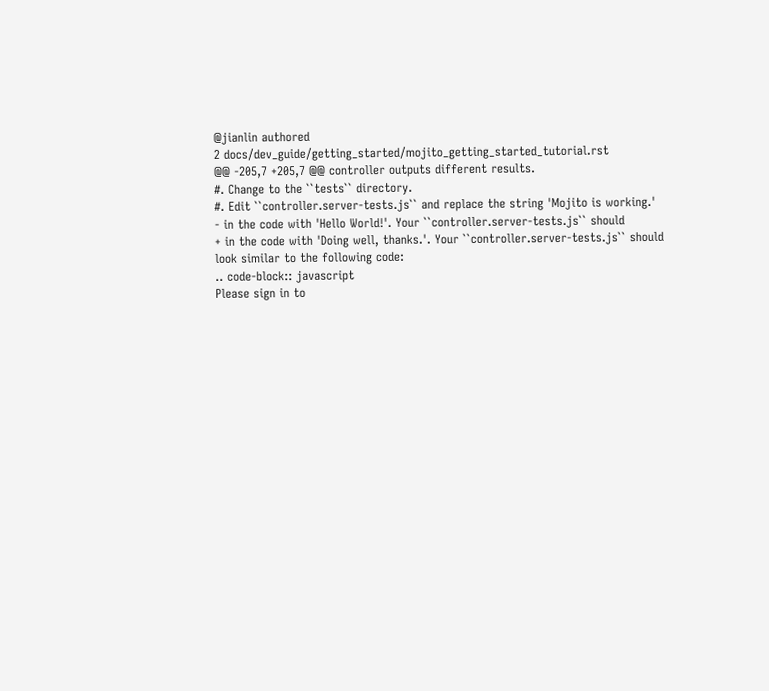@jianlin authored
2 docs/dev_guide/getting_started/mojito_getting_started_tutorial.rst
@@ -205,7 +205,7 @@ controller outputs different results.
#. Change to the ``tests`` directory.
#. Edit ``controller.server-tests.js`` and replace the string 'Mojito is working.'
- in the code with 'Hello World!'. Your ``controller.server-tests.js`` should
+ in the code with 'Doing well, thanks.'. Your ``controller.server-tests.js`` should
look similar to the following code:
.. code-block:: javascript
Please sign in to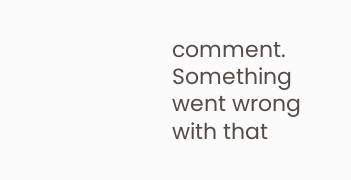comment.
Something went wrong with that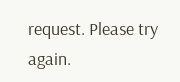request. Please try again.